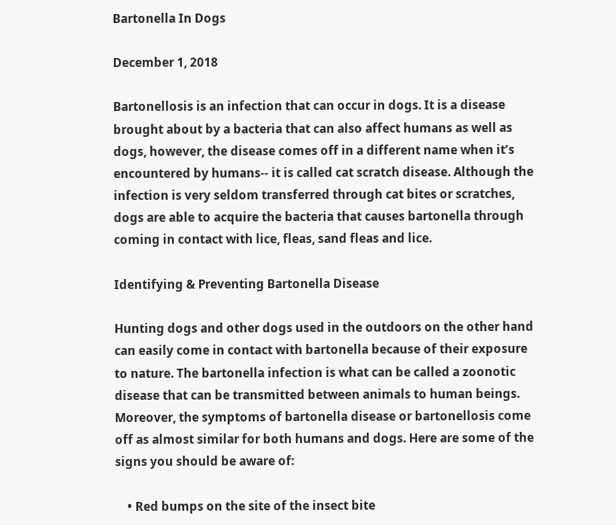Bartonella In Dogs

December 1, 2018

Bartonellosis is an infection that can occur in dogs. It is a disease brought about by a bacteria that can also affect humans as well as dogs, however, the disease comes off in a different name when it’s encountered by humans-- it is called cat scratch disease. Although the infection is very seldom transferred through cat bites or scratches, dogs are able to acquire the bacteria that causes bartonella through coming in contact with lice, fleas, sand fleas and lice.

Identifying & Preventing Bartonella Disease

Hunting dogs and other dogs used in the outdoors on the other hand can easily come in contact with bartonella because of their exposure to nature. The bartonella infection is what can be called a zoonotic disease that can be transmitted between animals to human beings. Moreover, the symptoms of bartonella disease or bartonellosis come off as almost similar for both humans and dogs. Here are some of the signs you should be aware of:

    • Red bumps on the site of the insect bite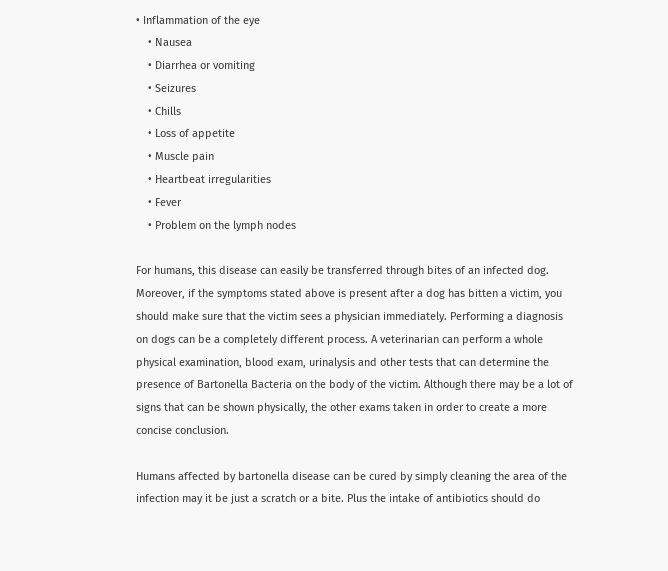• Inflammation of the eye
    • Nausea
    • Diarrhea or vomiting
    • Seizures
    • Chills
    • Loss of appetite
    • Muscle pain
    • Heartbeat irregularities
    • Fever
    • Problem on the lymph nodes

For humans, this disease can easily be transferred through bites of an infected dog. Moreover, if the symptoms stated above is present after a dog has bitten a victim, you should make sure that the victim sees a physician immediately. Performing a diagnosis on dogs can be a completely different process. A veterinarian can perform a whole physical examination, blood exam, urinalysis and other tests that can determine the presence of Bartonella Bacteria on the body of the victim. Although there may be a lot of signs that can be shown physically, the other exams taken in order to create a more concise conclusion.

Humans affected by bartonella disease can be cured by simply cleaning the area of the infection may it be just a scratch or a bite. Plus the intake of antibiotics should do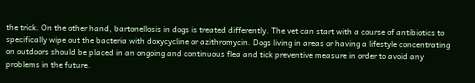the trick. On the other hand, bartonellosis in dogs is treated differently. The vet can start with a course of antibiotics to specifically wipe out the bacteria with doxycycline or azithromycin. Dogs living in areas or having a lifestyle concentrating on outdoors should be placed in an ongoing and continuous flea and tick preventive measure in order to avoid any problems in the future.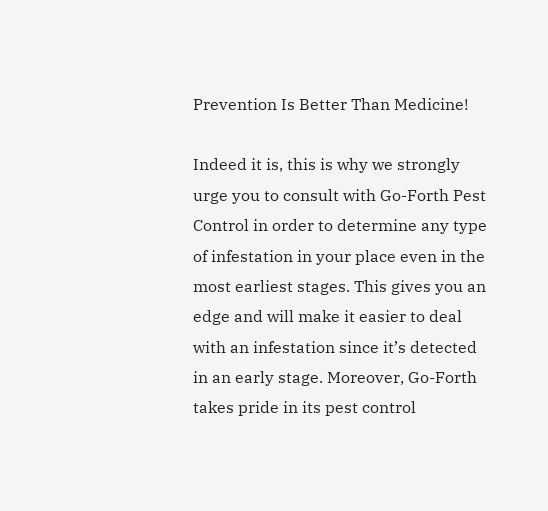Prevention Is Better Than Medicine!

Indeed it is, this is why we strongly urge you to consult with Go-Forth Pest Control in order to determine any type of infestation in your place even in the most earliest stages. This gives you an edge and will make it easier to deal with an infestation since it’s detected in an early stage. Moreover, Go-Forth takes pride in its pest control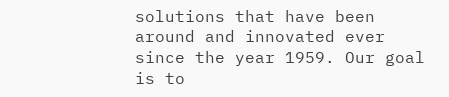solutions that have been around and innovated ever since the year 1959. Our goal is to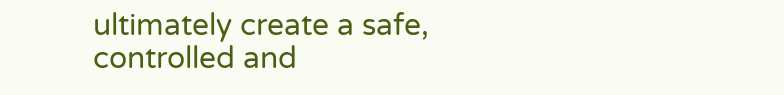ultimately create a safe, controlled and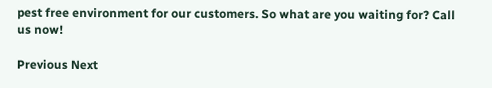pest free environment for our customers. So what are you waiting for? Call us now!

Previous Next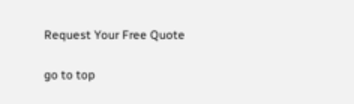Request Your Free Quote

go to top